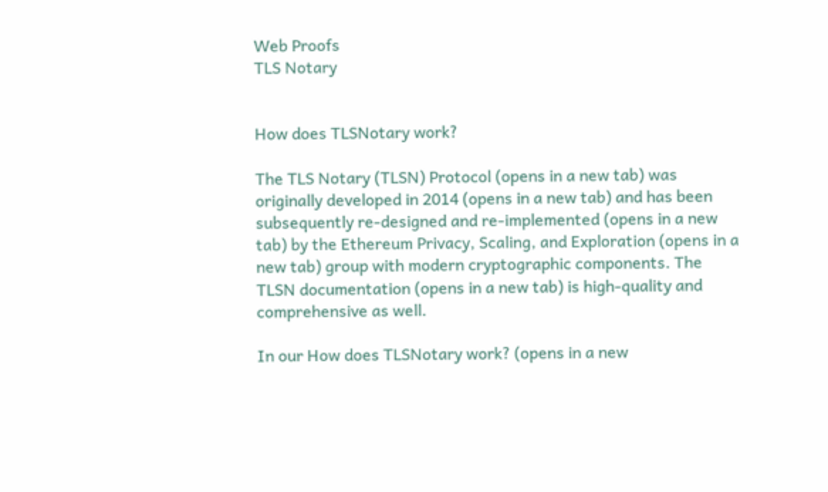Web Proofs
TLS Notary


How does TLSNotary work?

The TLS Notary (TLSN) Protocol (opens in a new tab) was originally developed in 2014 (opens in a new tab) and has been subsequently re-designed and re-implemented (opens in a new tab) by the Ethereum Privacy, Scaling, and Exploration (opens in a new tab) group with modern cryptographic components. The TLSN documentation (opens in a new tab) is high-quality and comprehensive as well.

In our How does TLSNotary work? (opens in a new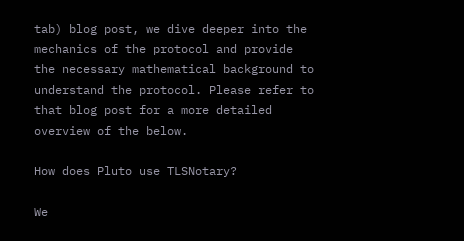tab) blog post, we dive deeper into the mechanics of the protocol and provide the necessary mathematical background to understand the protocol. Please refer to that blog post for a more detailed overview of the below.

How does Pluto use TLSNotary?

We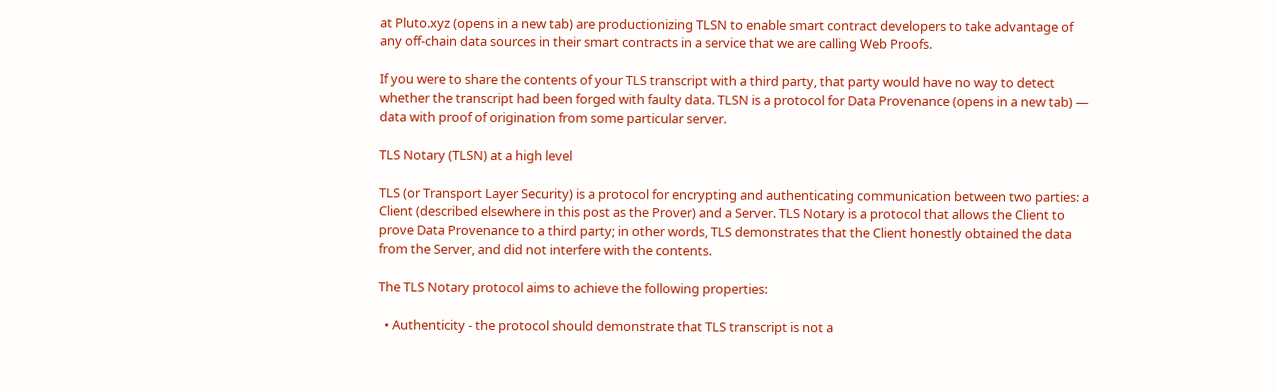at Pluto.xyz (opens in a new tab) are productionizing TLSN to enable smart contract developers to take advantage of any off-chain data sources in their smart contracts in a service that we are calling Web Proofs.

If you were to share the contents of your TLS transcript with a third party, that party would have no way to detect whether the transcript had been forged with faulty data. TLSN is a protocol for Data Provenance (opens in a new tab) — data with proof of origination from some particular server.

TLS Notary (TLSN) at a high level

TLS (or Transport Layer Security) is a protocol for encrypting and authenticating communication between two parties: a Client (described elsewhere in this post as the Prover) and a Server. TLS Notary is a protocol that allows the Client to prove Data Provenance to a third party; in other words, TLS demonstrates that the Client honestly obtained the data from the Server, and did not interfere with the contents.

The TLS Notary protocol aims to achieve the following properties:

  • Authenticity - the protocol should demonstrate that TLS transcript is not a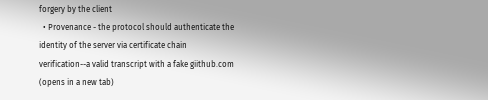forgery by the client
  • Provenance - the protocol should authenticate the identity of the server via certificate chain verification--a valid transcript with a fake giithub.com (opens in a new tab)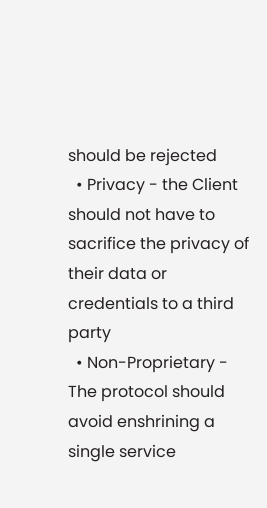should be rejected
  • Privacy - the Client should not have to sacrifice the privacy of their data or credentials to a third party
  • Non-Proprietary - The protocol should avoid enshrining a single service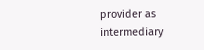provider as intermediary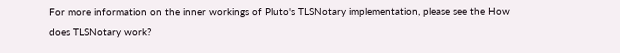For more information on the inner workings of Pluto's TLSNotary implementation, please see the How does TLSNotary work?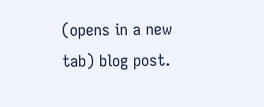(opens in a new tab) blog post.